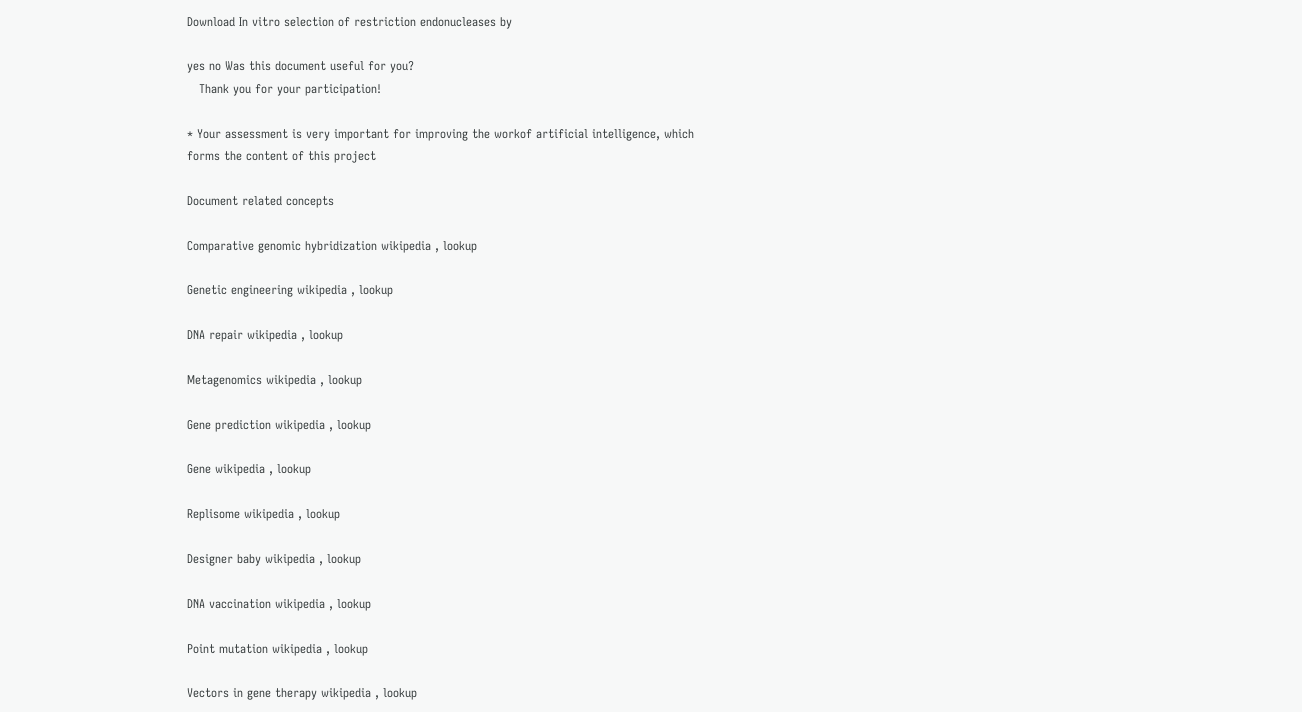Download In vitro selection of restriction endonucleases by

yes no Was this document useful for you?
   Thank you for your participation!

* Your assessment is very important for improving the workof artificial intelligence, which forms the content of this project

Document related concepts

Comparative genomic hybridization wikipedia , lookup

Genetic engineering wikipedia , lookup

DNA repair wikipedia , lookup

Metagenomics wikipedia , lookup

Gene prediction wikipedia , lookup

Gene wikipedia , lookup

Replisome wikipedia , lookup

Designer baby wikipedia , lookup

DNA vaccination wikipedia , lookup

Point mutation wikipedia , lookup

Vectors in gene therapy wikipedia , lookup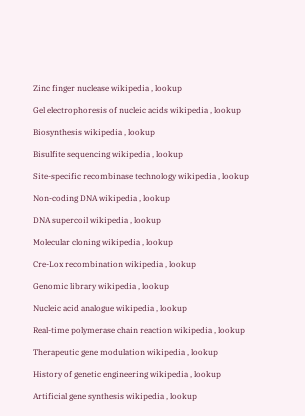Zinc finger nuclease wikipedia , lookup

Gel electrophoresis of nucleic acids wikipedia , lookup

Biosynthesis wikipedia , lookup

Bisulfite sequencing wikipedia , lookup

Site-specific recombinase technology wikipedia , lookup

Non-coding DNA wikipedia , lookup

DNA supercoil wikipedia , lookup

Molecular cloning wikipedia , lookup

Cre-Lox recombination wikipedia , lookup

Genomic library wikipedia , lookup

Nucleic acid analogue wikipedia , lookup

Real-time polymerase chain reaction wikipedia , lookup

Therapeutic gene modulation wikipedia , lookup

History of genetic engineering wikipedia , lookup

Artificial gene synthesis wikipedia , lookup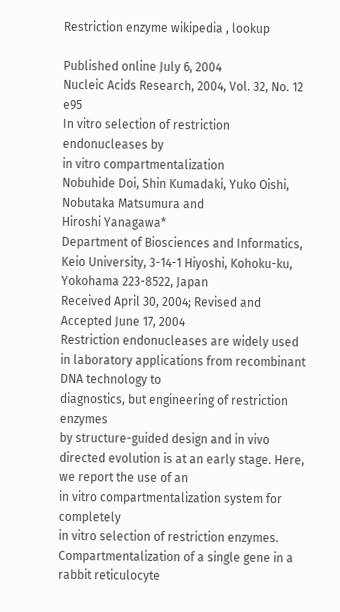Restriction enzyme wikipedia , lookup

Published online July 6, 2004
Nucleic Acids Research, 2004, Vol. 32, No. 12 e95
In vitro selection of restriction endonucleases by
in vitro compartmentalization
Nobuhide Doi, Shin Kumadaki, Yuko Oishi, Nobutaka Matsumura and
Hiroshi Yanagawa*
Department of Biosciences and Informatics, Keio University, 3-14-1 Hiyoshi, Kohoku-ku, Yokohama 223-8522, Japan
Received April 30, 2004; Revised and Accepted June 17, 2004
Restriction endonucleases are widely used in laboratory applications from recombinant DNA technology to
diagnostics, but engineering of restriction enzymes
by structure-guided design and in vivo directed evolution is at an early stage. Here, we report the use of an
in vitro compartmentalization system for completely
in vitro selection of restriction enzymes. Compartmentalization of a single gene in a rabbit reticulocyte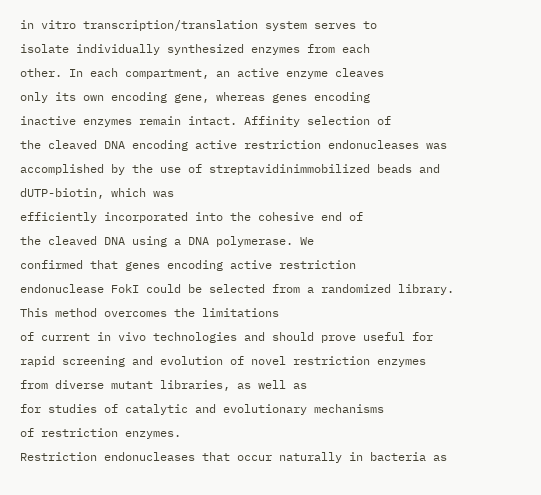in vitro transcription/translation system serves to
isolate individually synthesized enzymes from each
other. In each compartment, an active enzyme cleaves
only its own encoding gene, whereas genes encoding
inactive enzymes remain intact. Affinity selection of
the cleaved DNA encoding active restriction endonucleases was accomplished by the use of streptavidinimmobilized beads and dUTP-biotin, which was
efficiently incorporated into the cohesive end of
the cleaved DNA using a DNA polymerase. We
confirmed that genes encoding active restriction
endonuclease FokI could be selected from a randomized library. This method overcomes the limitations
of current in vivo technologies and should prove useful for rapid screening and evolution of novel restriction enzymes from diverse mutant libraries, as well as
for studies of catalytic and evolutionary mechanisms
of restriction enzymes.
Restriction endonucleases that occur naturally in bacteria as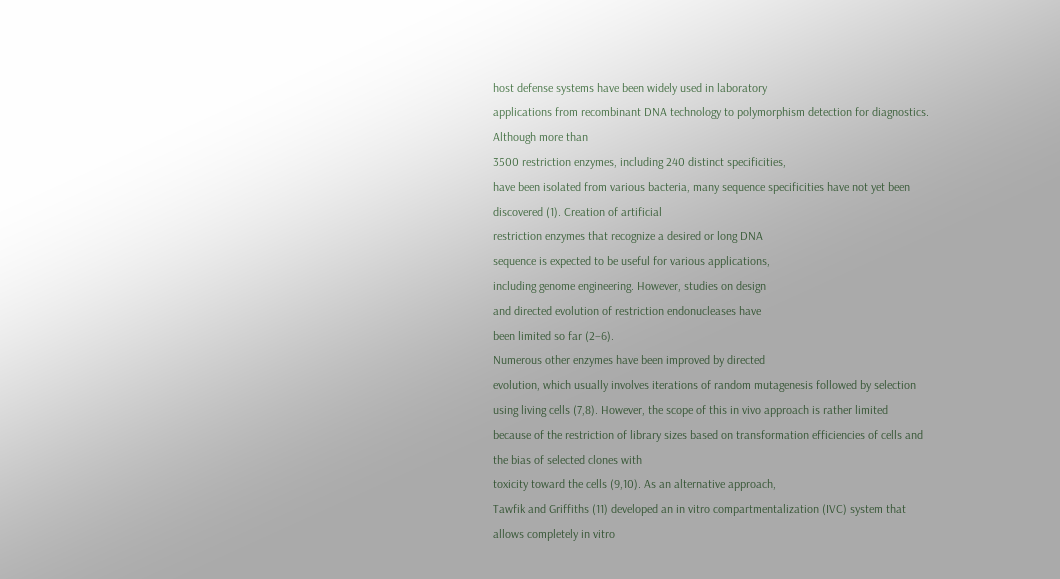host defense systems have been widely used in laboratory
applications from recombinant DNA technology to polymorphism detection for diagnostics. Although more than
3500 restriction enzymes, including 240 distinct specificities,
have been isolated from various bacteria, many sequence specificities have not yet been discovered (1). Creation of artificial
restriction enzymes that recognize a desired or long DNA
sequence is expected to be useful for various applications,
including genome engineering. However, studies on design
and directed evolution of restriction endonucleases have
been limited so far (2–6).
Numerous other enzymes have been improved by directed
evolution, which usually involves iterations of random mutagenesis followed by selection using living cells (7,8). However, the scope of this in vivo approach is rather limited
because of the restriction of library sizes based on transformation efficiencies of cells and the bias of selected clones with
toxicity toward the cells (9,10). As an alternative approach,
Tawfik and Griffiths (11) developed an in vitro compartmentalization (IVC) system that allows completely in vitro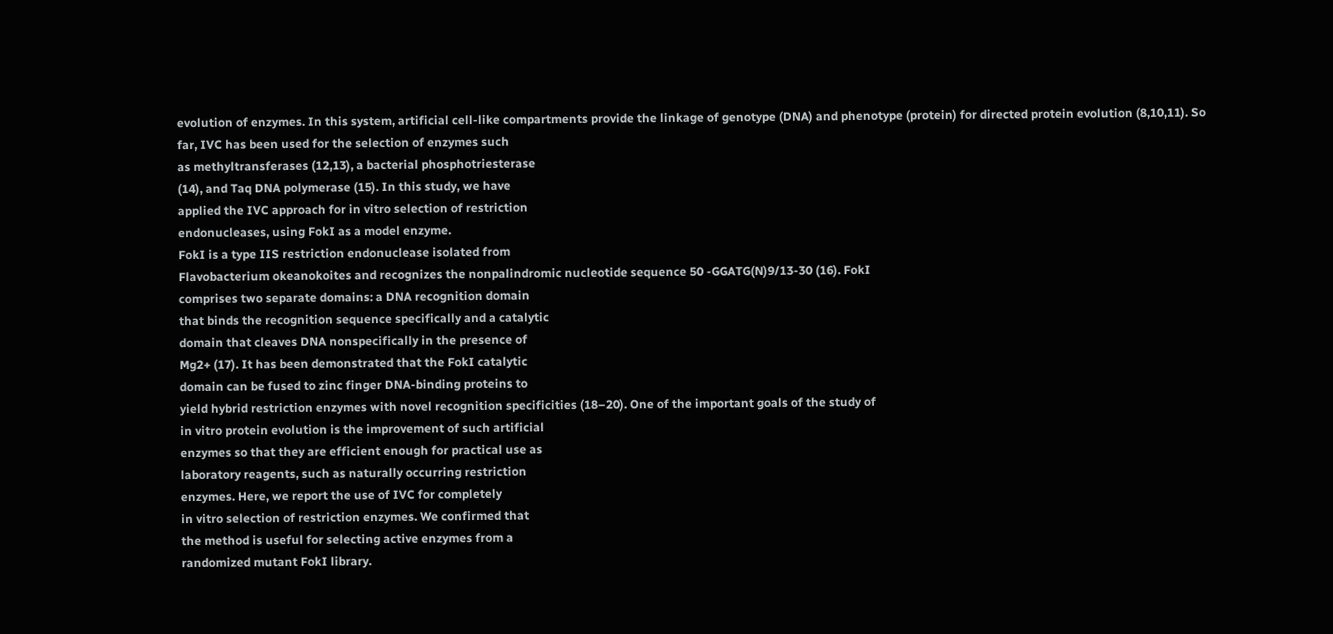evolution of enzymes. In this system, artificial cell-like compartments provide the linkage of genotype (DNA) and phenotype (protein) for directed protein evolution (8,10,11). So
far, IVC has been used for the selection of enzymes such
as methyltransferases (12,13), a bacterial phosphotriesterase
(14), and Taq DNA polymerase (15). In this study, we have
applied the IVC approach for in vitro selection of restriction
endonucleases, using FokI as a model enzyme.
FokI is a type IIS restriction endonuclease isolated from
Flavobacterium okeanokoites and recognizes the nonpalindromic nucleotide sequence 50 -GGATG(N)9/13-30 (16). FokI
comprises two separate domains: a DNA recognition domain
that binds the recognition sequence specifically and a catalytic
domain that cleaves DNA nonspecifically in the presence of
Mg2+ (17). It has been demonstrated that the FokI catalytic
domain can be fused to zinc finger DNA-binding proteins to
yield hybrid restriction enzymes with novel recognition specificities (18–20). One of the important goals of the study of
in vitro protein evolution is the improvement of such artificial
enzymes so that they are efficient enough for practical use as
laboratory reagents, such as naturally occurring restriction
enzymes. Here, we report the use of IVC for completely
in vitro selection of restriction enzymes. We confirmed that
the method is useful for selecting active enzymes from a
randomized mutant FokI library.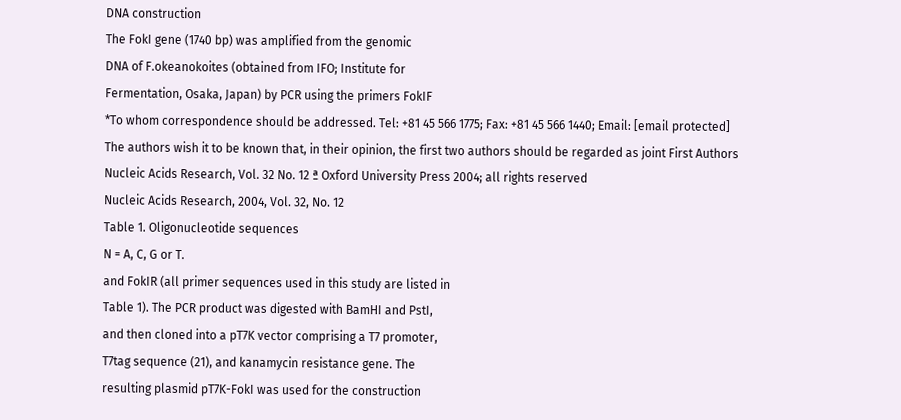DNA construction
The FokI gene (1740 bp) was amplified from the genomic
DNA of F.okeanokoites (obtained from IFO; Institute for
Fermentation, Osaka, Japan) by PCR using the primers FokIF
*To whom correspondence should be addressed. Tel: +81 45 566 1775; Fax: +81 45 566 1440; Email: [email protected]
The authors wish it to be known that, in their opinion, the first two authors should be regarded as joint First Authors
Nucleic Acids Research, Vol. 32 No. 12 ª Oxford University Press 2004; all rights reserved
Nucleic Acids Research, 2004, Vol. 32, No. 12
Table 1. Oligonucleotide sequences
N = A, C, G or T.
and FokIR (all primer sequences used in this study are listed in
Table 1). The PCR product was digested with BamHI and PstI,
and then cloned into a pT7K vector comprising a T7 promoter,
T7tag sequence (21), and kanamycin resistance gene. The
resulting plasmid pT7K-FokI was used for the construction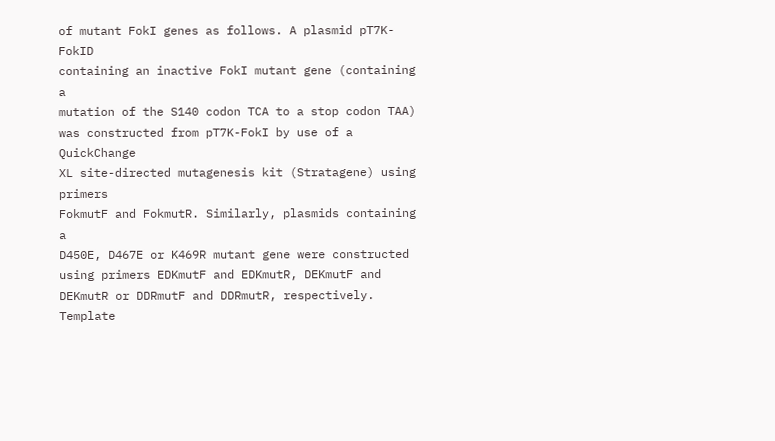of mutant FokI genes as follows. A plasmid pT7K-FokID
containing an inactive FokI mutant gene (containing a
mutation of the S140 codon TCA to a stop codon TAA)
was constructed from pT7K-FokI by use of a QuickChange
XL site-directed mutagenesis kit (Stratagene) using primers
FokmutF and FokmutR. Similarly, plasmids containing a
D450E, D467E or K469R mutant gene were constructed
using primers EDKmutF and EDKmutR, DEKmutF and DEKmutR or DDRmutF and DDRmutR, respectively. Template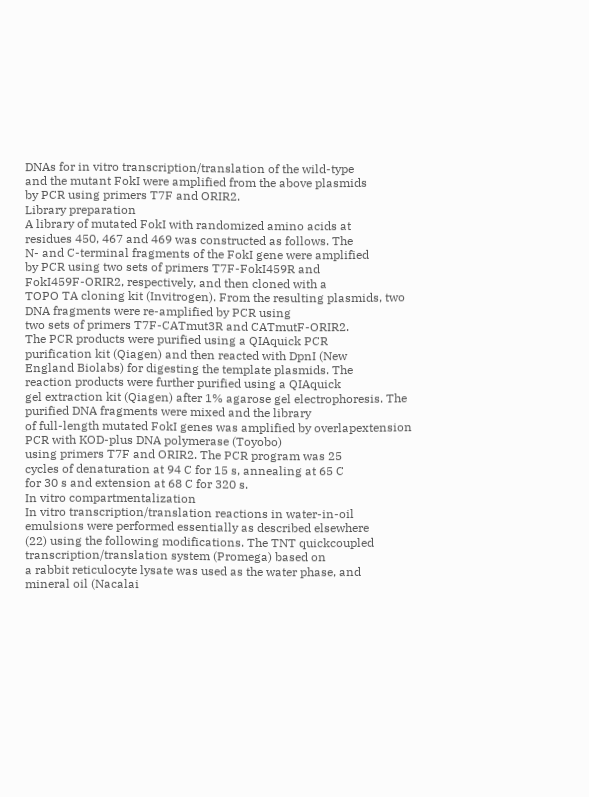DNAs for in vitro transcription/translation of the wild-type
and the mutant FokI were amplified from the above plasmids
by PCR using primers T7F and ORIR2.
Library preparation
A library of mutated FokI with randomized amino acids at
residues 450, 467 and 469 was constructed as follows. The
N- and C-terminal fragments of the FokI gene were amplified
by PCR using two sets of primers T7F-FokI459R and
FokI459F-ORIR2, respectively, and then cloned with a
TOPO TA cloning kit (Invitrogen). From the resulting plasmids, two DNA fragments were re-amplified by PCR using
two sets of primers T7F-CATmut3R and CATmutF-ORIR2.
The PCR products were purified using a QIAquick PCR
purification kit (Qiagen) and then reacted with DpnI (New
England Biolabs) for digesting the template plasmids. The
reaction products were further purified using a QIAquick
gel extraction kit (Qiagen) after 1% agarose gel electrophoresis. The purified DNA fragments were mixed and the library
of full-length mutated FokI genes was amplified by overlapextension PCR with KOD-plus DNA polymerase (Toyobo)
using primers T7F and ORIR2. The PCR program was 25
cycles of denaturation at 94 C for 15 s, annealing at 65 C
for 30 s and extension at 68 C for 320 s.
In vitro compartmentalization
In vitro transcription/translation reactions in water-in-oil
emulsions were performed essentially as described elsewhere
(22) using the following modifications. The TNT quickcoupled transcription/translation system (Promega) based on
a rabbit reticulocyte lysate was used as the water phase, and
mineral oil (Nacalai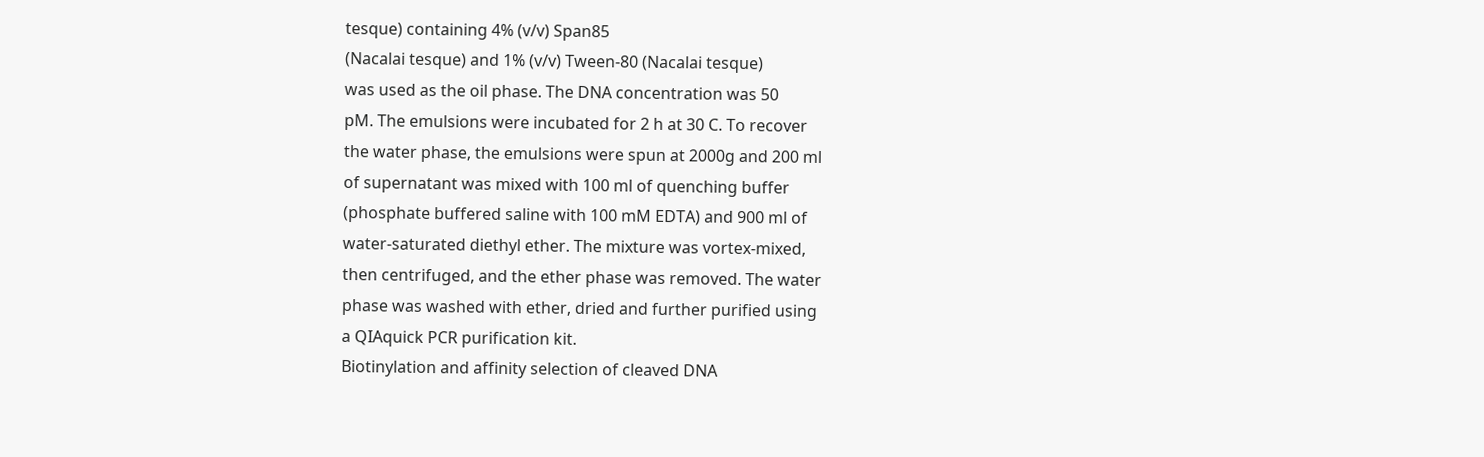tesque) containing 4% (v/v) Span85
(Nacalai tesque) and 1% (v/v) Tween-80 (Nacalai tesque)
was used as the oil phase. The DNA concentration was 50
pM. The emulsions were incubated for 2 h at 30 C. To recover
the water phase, the emulsions were spun at 2000g and 200 ml
of supernatant was mixed with 100 ml of quenching buffer
(phosphate buffered saline with 100 mM EDTA) and 900 ml of
water-saturated diethyl ether. The mixture was vortex-mixed,
then centrifuged, and the ether phase was removed. The water
phase was washed with ether, dried and further purified using
a QIAquick PCR purification kit.
Biotinylation and affinity selection of cleaved DNA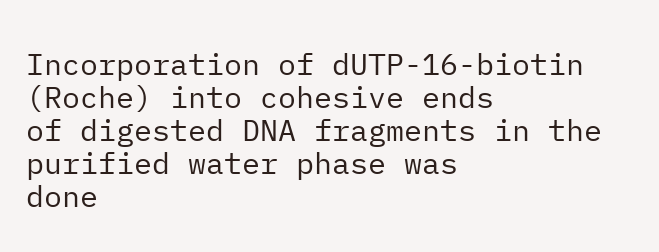Incorporation of dUTP-16-biotin (Roche) into cohesive ends
of digested DNA fragments in the purified water phase was
done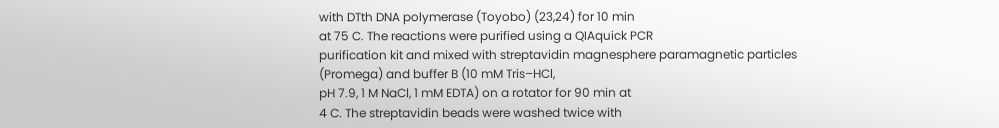with DTth DNA polymerase (Toyobo) (23,24) for 10 min
at 75 C. The reactions were purified using a QIAquick PCR
purification kit and mixed with streptavidin magnesphere paramagnetic particles (Promega) and buffer B (10 mM Tris–HCl,
pH 7.9, 1 M NaCl, 1 mM EDTA) on a rotator for 90 min at
4 C. The streptavidin beads were washed twice with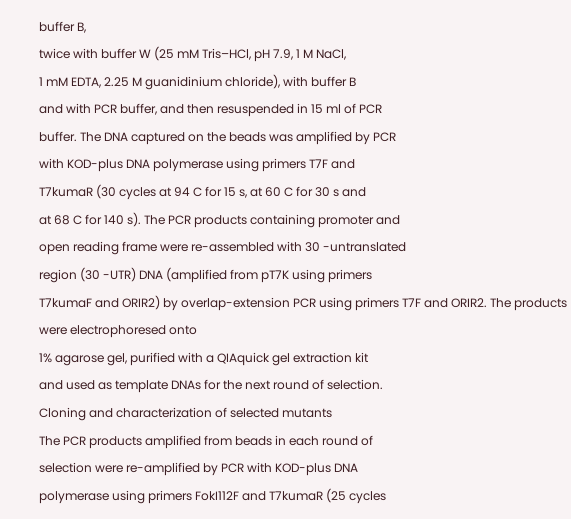buffer B,
twice with buffer W (25 mM Tris–HCl, pH 7.9, 1 M NaCl,
1 mM EDTA, 2.25 M guanidinium chloride), with buffer B
and with PCR buffer, and then resuspended in 15 ml of PCR
buffer. The DNA captured on the beads was amplified by PCR
with KOD-plus DNA polymerase using primers T7F and
T7kumaR (30 cycles at 94 C for 15 s, at 60 C for 30 s and
at 68 C for 140 s). The PCR products containing promoter and
open reading frame were re-assembled with 30 -untranslated
region (30 -UTR) DNA (amplified from pT7K using primers
T7kumaF and ORIR2) by overlap-extension PCR using primers T7F and ORIR2. The products were electrophoresed onto
1% agarose gel, purified with a QIAquick gel extraction kit
and used as template DNAs for the next round of selection.
Cloning and characterization of selected mutants
The PCR products amplified from beads in each round of
selection were re-amplified by PCR with KOD-plus DNA
polymerase using primers FokI112F and T7kumaR (25 cycles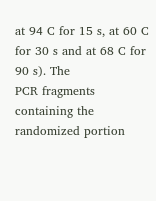at 94 C for 15 s, at 60 C for 30 s and at 68 C for 90 s). The
PCR fragments containing the randomized portion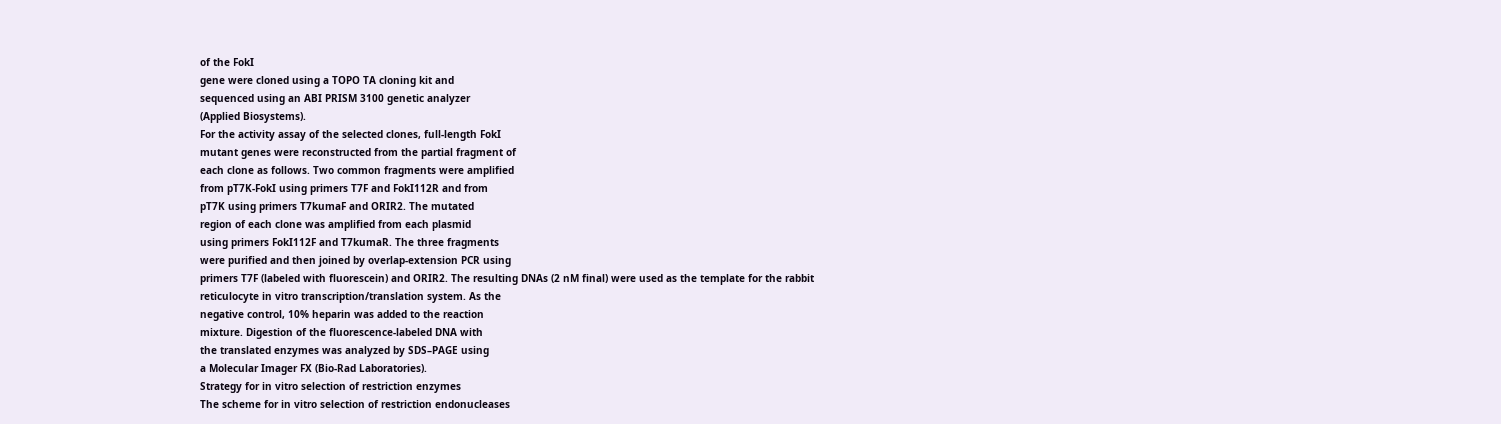of the FokI
gene were cloned using a TOPO TA cloning kit and
sequenced using an ABI PRISM 3100 genetic analyzer
(Applied Biosystems).
For the activity assay of the selected clones, full-length FokI
mutant genes were reconstructed from the partial fragment of
each clone as follows. Two common fragments were amplified
from pT7K-FokI using primers T7F and FokI112R and from
pT7K using primers T7kumaF and ORIR2. The mutated
region of each clone was amplified from each plasmid
using primers FokI112F and T7kumaR. The three fragments
were purified and then joined by overlap-extension PCR using
primers T7F (labeled with fluorescein) and ORIR2. The resulting DNAs (2 nM final) were used as the template for the rabbit
reticulocyte in vitro transcription/translation system. As the
negative control, 10% heparin was added to the reaction
mixture. Digestion of the fluorescence-labeled DNA with
the translated enzymes was analyzed by SDS–PAGE using
a Molecular Imager FX (Bio-Rad Laboratories).
Strategy for in vitro selection of restriction enzymes
The scheme for in vitro selection of restriction endonucleases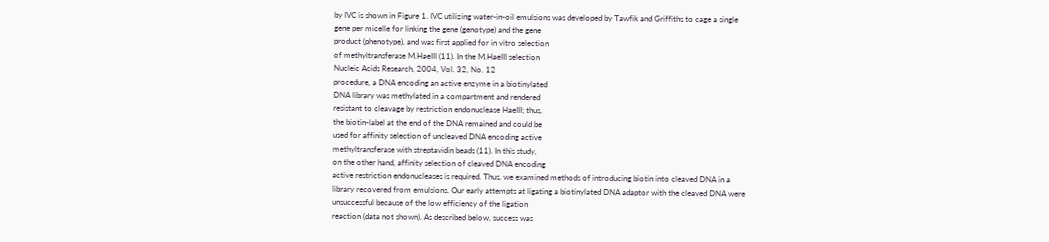by IVC is shown in Figure 1. IVC utilizing water-in-oil emulsions was developed by Tawfik and Griffiths to cage a single
gene per micelle for linking the gene (genotype) and the gene
product (phenotype), and was first applied for in vitro selection
of methyltransferase M.HaeIII (11). In the M.HaeIII selection
Nucleic Acids Research, 2004, Vol. 32, No. 12
procedure, a DNA encoding an active enzyme in a biotinylated
DNA library was methylated in a compartment and rendered
resistant to cleavage by restriction endonuclease HaeIII; thus,
the biotin-label at the end of the DNA remained and could be
used for affinity selection of uncleaved DNA encoding active
methyltransferase with streptavidin beads (11). In this study,
on the other hand, affinity selection of cleaved DNA encoding
active restriction endonucleases is required. Thus, we examined methods of introducing biotin into cleaved DNA in a
library recovered from emulsions. Our early attempts at ligating a biotinylated DNA adaptor with the cleaved DNA were
unsuccessful because of the low efficiency of the ligation
reaction (data not shown). As described below, success was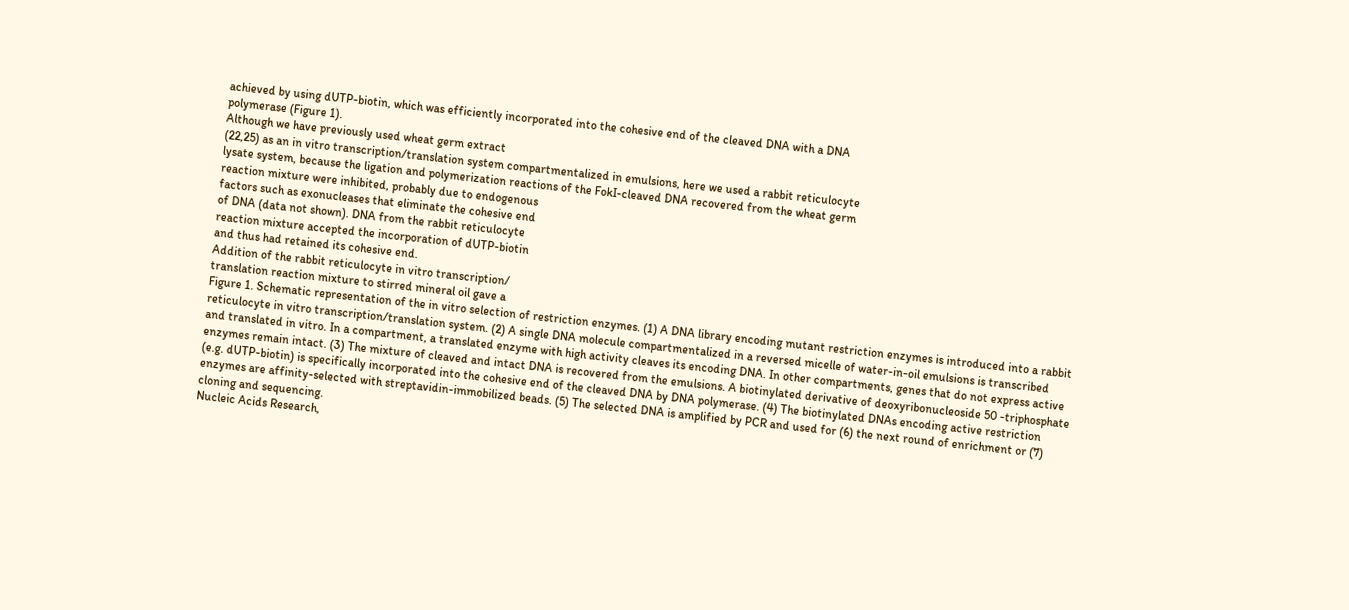achieved by using dUTP-biotin, which was efficiently incorporated into the cohesive end of the cleaved DNA with a DNA
polymerase (Figure 1).
Although we have previously used wheat germ extract
(22,25) as an in vitro transcription/translation system compartmentalized in emulsions, here we used a rabbit reticulocyte
lysate system, because the ligation and polymerization reactions of the FokI-cleaved DNA recovered from the wheat germ
reaction mixture were inhibited, probably due to endogenous
factors such as exonucleases that eliminate the cohesive end
of DNA (data not shown). DNA from the rabbit reticulocyte
reaction mixture accepted the incorporation of dUTP-biotin
and thus had retained its cohesive end.
Addition of the rabbit reticulocyte in vitro transcription/
translation reaction mixture to stirred mineral oil gave a
Figure 1. Schematic representation of the in vitro selection of restriction enzymes. (1) A DNA library encoding mutant restriction enzymes is introduced into a rabbit
reticulocyte in vitro transcription/translation system. (2) A single DNA molecule compartmentalized in a reversed micelle of water-in-oil emulsions is transcribed
and translated in vitro. In a compartment, a translated enzyme with high activity cleaves its encoding DNA. In other compartments, genes that do not express active
enzymes remain intact. (3) The mixture of cleaved and intact DNA is recovered from the emulsions. A biotinylated derivative of deoxyribonucleoside 50 -triphosphate
(e.g. dUTP-biotin) is specifically incorporated into the cohesive end of the cleaved DNA by DNA polymerase. (4) The biotinylated DNAs encoding active restriction
enzymes are affinity-selected with streptavidin-immobilized beads. (5) The selected DNA is amplified by PCR and used for (6) the next round of enrichment or (7)
cloning and sequencing.
Nucleic Acids Research,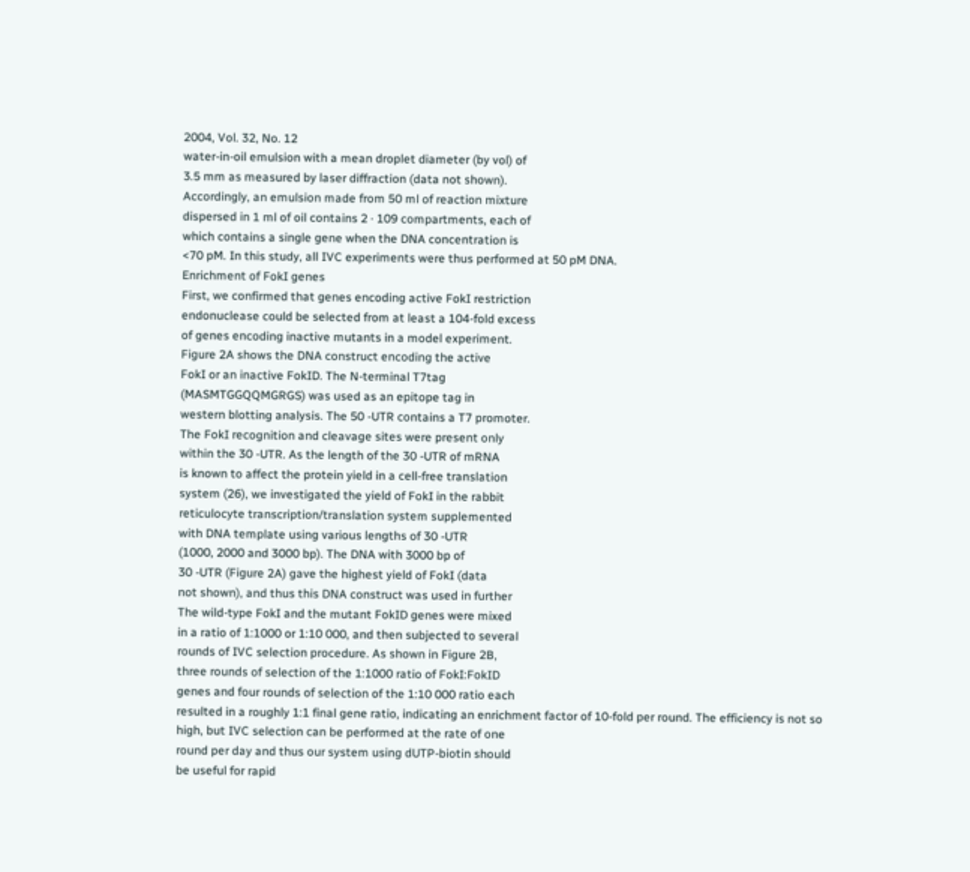2004, Vol. 32, No. 12
water-in-oil emulsion with a mean droplet diameter (by vol) of
3.5 mm as measured by laser diffraction (data not shown).
Accordingly, an emulsion made from 50 ml of reaction mixture
dispersed in 1 ml of oil contains 2 · 109 compartments, each of
which contains a single gene when the DNA concentration is
<70 pM. In this study, all IVC experiments were thus performed at 50 pM DNA.
Enrichment of FokI genes
First, we confirmed that genes encoding active FokI restriction
endonuclease could be selected from at least a 104-fold excess
of genes encoding inactive mutants in a model experiment.
Figure 2A shows the DNA construct encoding the active
FokI or an inactive FokID. The N-terminal T7tag
(MASMTGGQQMGRGS) was used as an epitope tag in
western blotting analysis. The 50 -UTR contains a T7 promoter.
The FokI recognition and cleavage sites were present only
within the 30 -UTR. As the length of the 30 -UTR of mRNA
is known to affect the protein yield in a cell-free translation
system (26), we investigated the yield of FokI in the rabbit
reticulocyte transcription/translation system supplemented
with DNA template using various lengths of 30 -UTR
(1000, 2000 and 3000 bp). The DNA with 3000 bp of
30 -UTR (Figure 2A) gave the highest yield of FokI (data
not shown), and thus this DNA construct was used in further
The wild-type FokI and the mutant FokID genes were mixed
in a ratio of 1:1000 or 1:10 000, and then subjected to several
rounds of IVC selection procedure. As shown in Figure 2B,
three rounds of selection of the 1:1000 ratio of FokI:FokID
genes and four rounds of selection of the 1:10 000 ratio each
resulted in a roughly 1:1 final gene ratio, indicating an enrichment factor of 10-fold per round. The efficiency is not so
high, but IVC selection can be performed at the rate of one
round per day and thus our system using dUTP-biotin should
be useful for rapid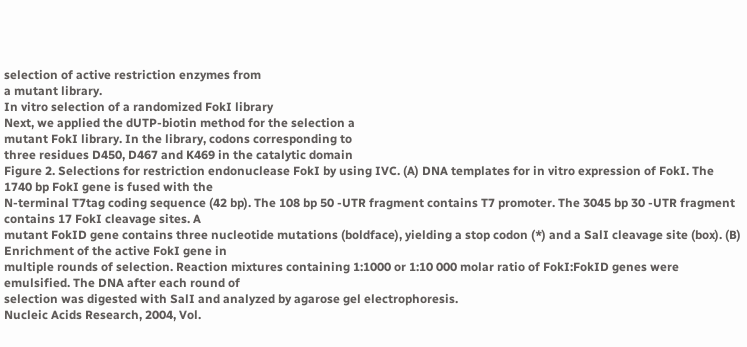selection of active restriction enzymes from
a mutant library.
In vitro selection of a randomized FokI library
Next, we applied the dUTP-biotin method for the selection a
mutant FokI library. In the library, codons corresponding to
three residues D450, D467 and K469 in the catalytic domain
Figure 2. Selections for restriction endonuclease FokI by using IVC. (A) DNA templates for in vitro expression of FokI. The 1740 bp FokI gene is fused with the
N-terminal T7tag coding sequence (42 bp). The 108 bp 50 -UTR fragment contains T7 promoter. The 3045 bp 30 -UTR fragment contains 17 FokI cleavage sites. A
mutant FokID gene contains three nucleotide mutations (boldface), yielding a stop codon (*) and a SalI cleavage site (box). (B) Enrichment of the active FokI gene in
multiple rounds of selection. Reaction mixtures containing 1:1000 or 1:10 000 molar ratio of FokI:FokID genes were emulsified. The DNA after each round of
selection was digested with SalI and analyzed by agarose gel electrophoresis.
Nucleic Acids Research, 2004, Vol.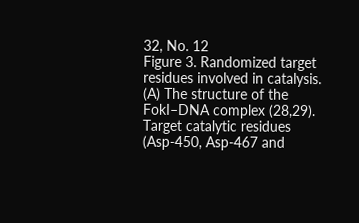32, No. 12
Figure 3. Randomized target residues involved in catalysis. (A) The structure of the FokI–DNA complex (28,29). Target catalytic residues (Asp-450, Asp-467 and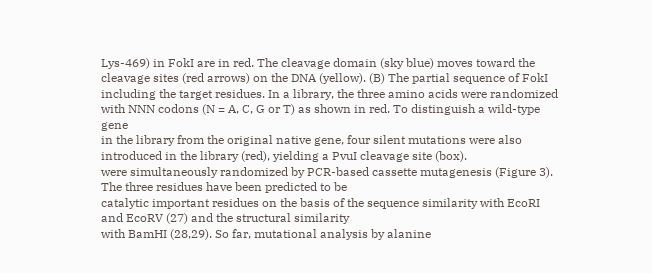Lys-469) in FokI are in red. The cleavage domain (sky blue) moves toward the cleavage sites (red arrows) on the DNA (yellow). (B) The partial sequence of FokI
including the target residues. In a library, the three amino acids were randomized with NNN codons (N = A, C, G or T) as shown in red. To distinguish a wild-type gene
in the library from the original native gene, four silent mutations were also introduced in the library (red), yielding a PvuI cleavage site (box).
were simultaneously randomized by PCR-based cassette mutagenesis (Figure 3). The three residues have been predicted to be
catalytic important residues on the basis of the sequence similarity with EcoRI and EcoRV (27) and the structural similarity
with BamHI (28,29). So far, mutational analysis by alanine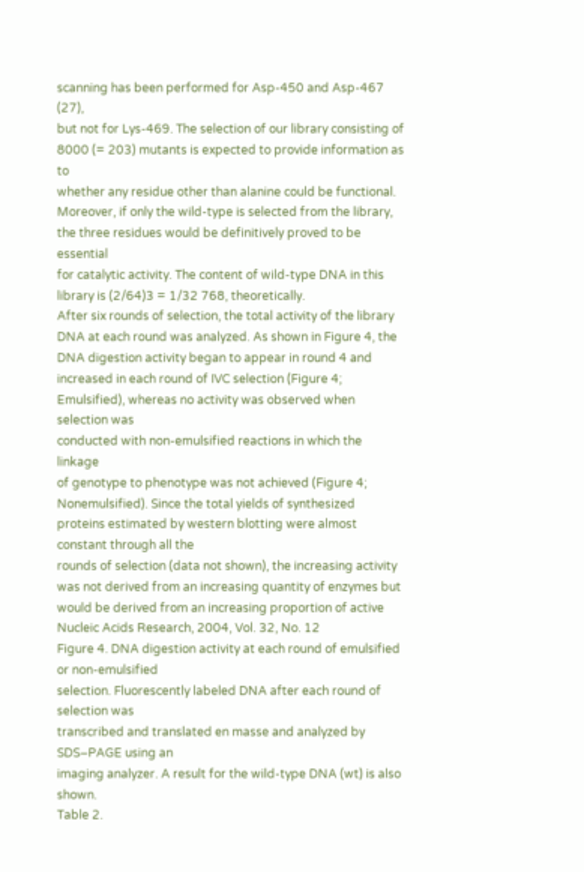scanning has been performed for Asp-450 and Asp-467 (27),
but not for Lys-469. The selection of our library consisting of
8000 (= 203) mutants is expected to provide information as to
whether any residue other than alanine could be functional.
Moreover, if only the wild-type is selected from the library,
the three residues would be definitively proved to be essential
for catalytic activity. The content of wild-type DNA in this
library is (2/64)3 = 1/32 768, theoretically.
After six rounds of selection, the total activity of the library
DNA at each round was analyzed. As shown in Figure 4, the
DNA digestion activity began to appear in round 4 and
increased in each round of IVC selection (Figure 4; Emulsified), whereas no activity was observed when selection was
conducted with non-emulsified reactions in which the linkage
of genotype to phenotype was not achieved (Figure 4; Nonemulsified). Since the total yields of synthesized proteins estimated by western blotting were almost constant through all the
rounds of selection (data not shown), the increasing activity
was not derived from an increasing quantity of enzymes but
would be derived from an increasing proportion of active
Nucleic Acids Research, 2004, Vol. 32, No. 12
Figure 4. DNA digestion activity at each round of emulsified or non-emulsified
selection. Fluorescently labeled DNA after each round of selection was
transcribed and translated en masse and analyzed by SDS–PAGE using an
imaging analyzer. A result for the wild-type DNA (wt) is also shown.
Table 2.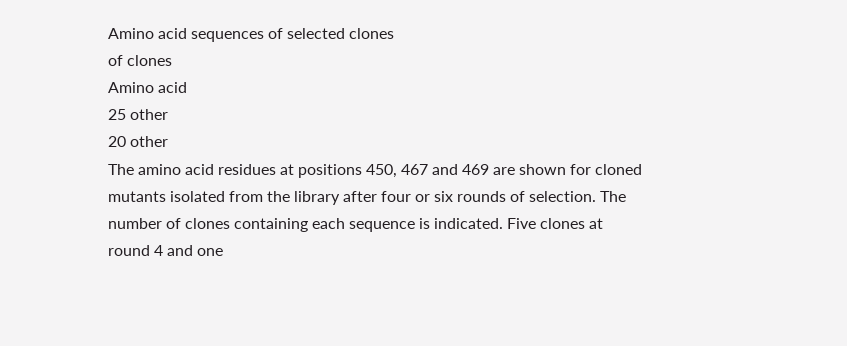Amino acid sequences of selected clones
of clones
Amino acid
25 other
20 other
The amino acid residues at positions 450, 467 and 469 are shown for cloned
mutants isolated from the library after four or six rounds of selection. The
number of clones containing each sequence is indicated. Five clones at
round 4 and one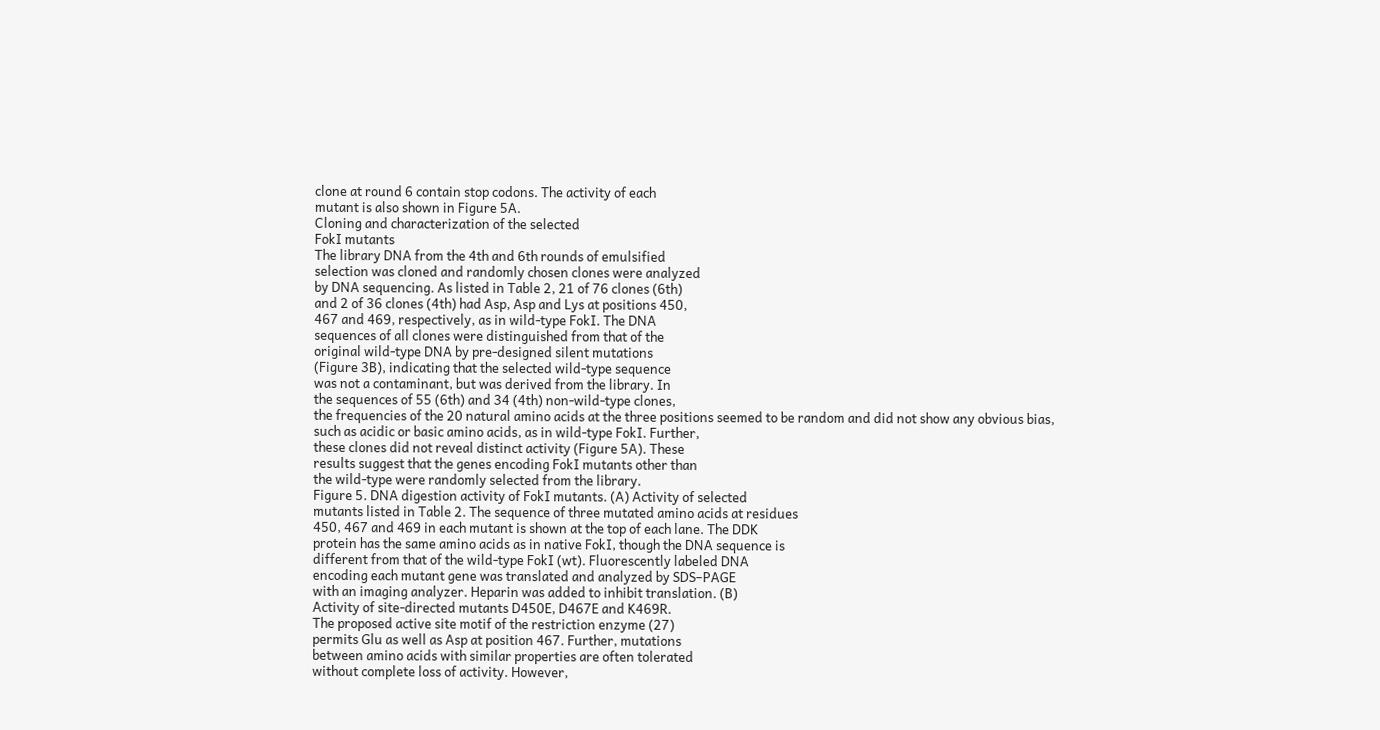clone at round 6 contain stop codons. The activity of each
mutant is also shown in Figure 5A.
Cloning and characterization of the selected
FokI mutants
The library DNA from the 4th and 6th rounds of emulsified
selection was cloned and randomly chosen clones were analyzed
by DNA sequencing. As listed in Table 2, 21 of 76 clones (6th)
and 2 of 36 clones (4th) had Asp, Asp and Lys at positions 450,
467 and 469, respectively, as in wild-type FokI. The DNA
sequences of all clones were distinguished from that of the
original wild-type DNA by pre-designed silent mutations
(Figure 3B), indicating that the selected wild-type sequence
was not a contaminant, but was derived from the library. In
the sequences of 55 (6th) and 34 (4th) non-wild-type clones,
the frequencies of the 20 natural amino acids at the three positions seemed to be random and did not show any obvious bias,
such as acidic or basic amino acids, as in wild-type FokI. Further,
these clones did not reveal distinct activity (Figure 5A). These
results suggest that the genes encoding FokI mutants other than
the wild-type were randomly selected from the library.
Figure 5. DNA digestion activity of FokI mutants. (A) Activity of selected
mutants listed in Table 2. The sequence of three mutated amino acids at residues
450, 467 and 469 in each mutant is shown at the top of each lane. The DDK
protein has the same amino acids as in native FokI, though the DNA sequence is
different from that of the wild-type FokI (wt). Fluorescently labeled DNA
encoding each mutant gene was translated and analyzed by SDS–PAGE
with an imaging analyzer. Heparin was added to inhibit translation. (B)
Activity of site-directed mutants D450E, D467E and K469R.
The proposed active site motif of the restriction enzyme (27)
permits Glu as well as Asp at position 467. Further, mutations
between amino acids with similar properties are often tolerated
without complete loss of activity. However,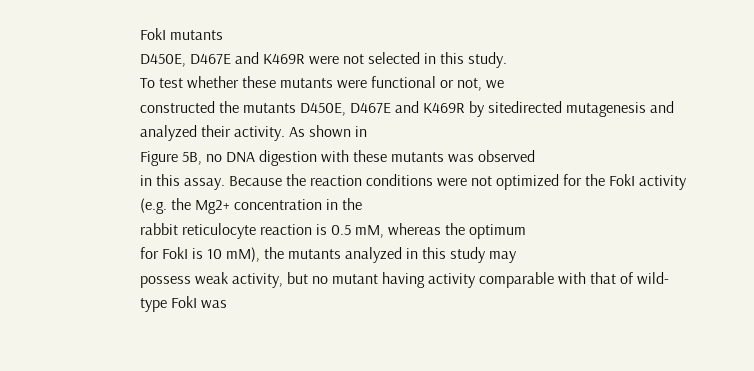FokI mutants
D450E, D467E and K469R were not selected in this study.
To test whether these mutants were functional or not, we
constructed the mutants D450E, D467E and K469R by sitedirected mutagenesis and analyzed their activity. As shown in
Figure 5B, no DNA digestion with these mutants was observed
in this assay. Because the reaction conditions were not optimized for the FokI activity (e.g. the Mg2+ concentration in the
rabbit reticulocyte reaction is 0.5 mM, whereas the optimum
for FokI is 10 mM), the mutants analyzed in this study may
possess weak activity, but no mutant having activity comparable with that of wild-type FokI was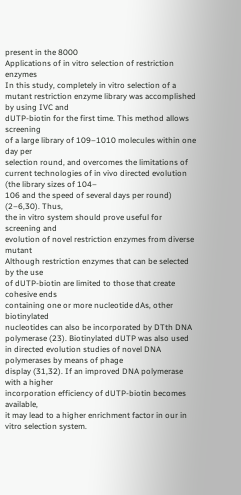present in the 8000
Applications of in vitro selection of restriction enzymes
In this study, completely in vitro selection of a mutant restriction enzyme library was accomplished by using IVC and
dUTP-biotin for the first time. This method allows screening
of a large library of 109–1010 molecules within one day per
selection round, and overcomes the limitations of current technologies of in vivo directed evolution (the library sizes of 104–
106 and the speed of several days per round) (2–6,30). Thus,
the in vitro system should prove useful for screening and
evolution of novel restriction enzymes from diverse mutant
Although restriction enzymes that can be selected by the use
of dUTP-biotin are limited to those that create cohesive ends
containing one or more nucleotide dAs, other biotinylated
nucleotides can also be incorporated by DTth DNA polymerase (23). Biotinylated dUTP was also used in directed evolution studies of novel DNA polymerases by means of phage
display (31,32). If an improved DNA polymerase with a higher
incorporation efficiency of dUTP-biotin becomes available,
it may lead to a higher enrichment factor in our in vitro selection system.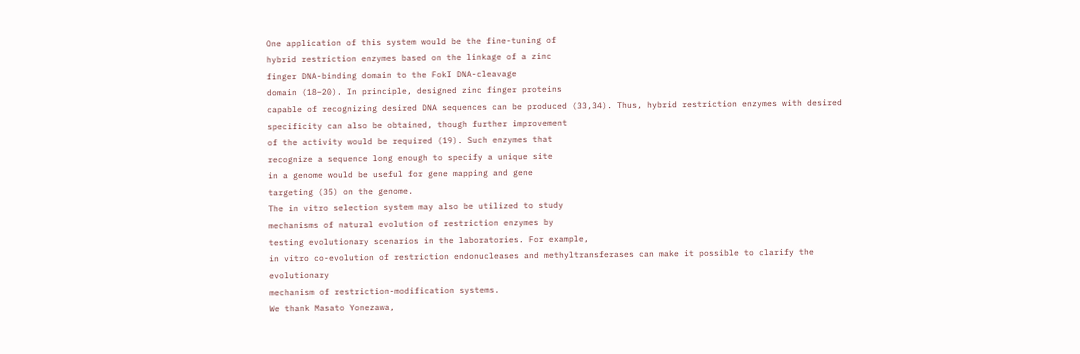One application of this system would be the fine-tuning of
hybrid restriction enzymes based on the linkage of a zinc
finger DNA-binding domain to the FokI DNA-cleavage
domain (18–20). In principle, designed zinc finger proteins
capable of recognizing desired DNA sequences can be produced (33,34). Thus, hybrid restriction enzymes with desired
specificity can also be obtained, though further improvement
of the activity would be required (19). Such enzymes that
recognize a sequence long enough to specify a unique site
in a genome would be useful for gene mapping and gene
targeting (35) on the genome.
The in vitro selection system may also be utilized to study
mechanisms of natural evolution of restriction enzymes by
testing evolutionary scenarios in the laboratories. For example,
in vitro co-evolution of restriction endonucleases and methyltransferases can make it possible to clarify the evolutionary
mechanism of restriction-modification systems.
We thank Masato Yonezawa,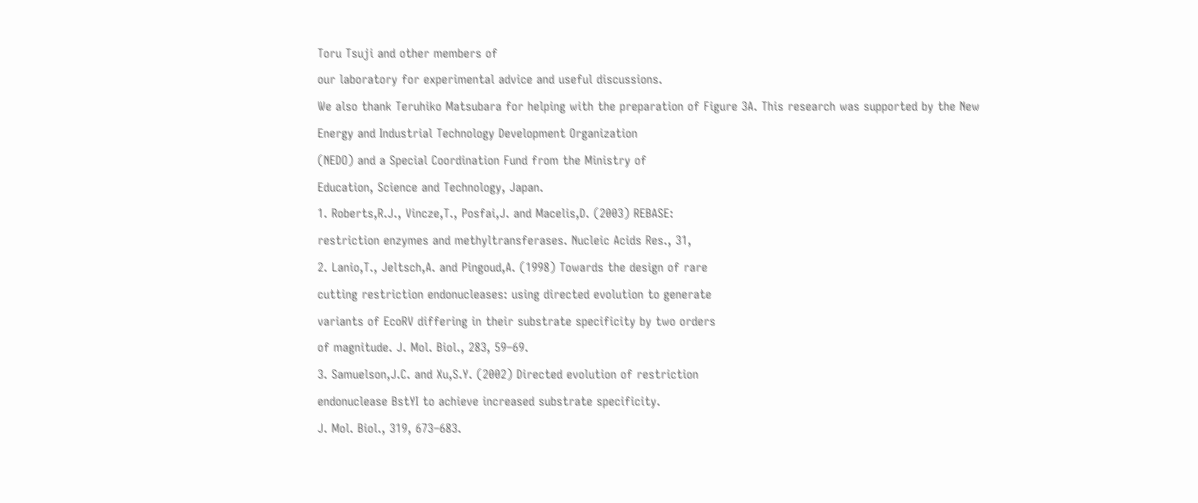Toru Tsuji and other members of
our laboratory for experimental advice and useful discussions.
We also thank Teruhiko Matsubara for helping with the preparation of Figure 3A. This research was supported by the New
Energy and Industrial Technology Development Organization
(NEDO) and a Special Coordination Fund from the Ministry of
Education, Science and Technology, Japan.
1. Roberts,R.J., Vincze,T., Posfai,J. and Macelis,D. (2003) REBASE:
restriction enzymes and methyltransferases. Nucleic Acids Res., 31,
2. Lanio,T., Jeltsch,A. and Pingoud,A. (1998) Towards the design of rare
cutting restriction endonucleases: using directed evolution to generate
variants of EcoRV differing in their substrate specificity by two orders
of magnitude. J. Mol. Biol., 283, 59–69.
3. Samuelson,J.C. and Xu,S.Y. (2002) Directed evolution of restriction
endonuclease BstYI to achieve increased substrate specificity.
J. Mol. Biol., 319, 673–683.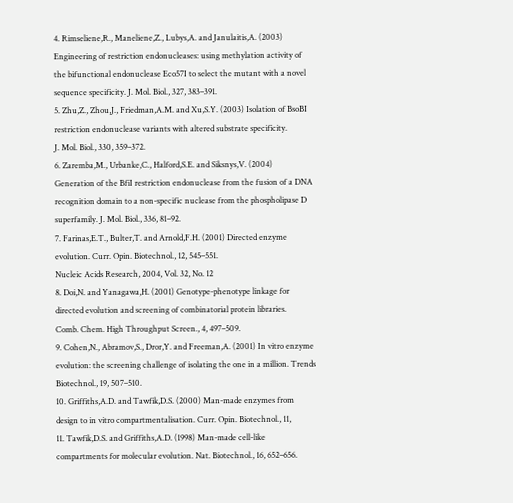4. Rimseliene,R., Maneliene,Z., Lubys,A. and Janulaitis,A. (2003)
Engineering of restriction endonucleases: using methylation activity of
the bifunctional endonuclease Eco57I to select the mutant with a novel
sequence specificity. J. Mol. Biol., 327, 383–391.
5. Zhu,Z., Zhou,J., Friedman,A.M. and Xu,S.Y. (2003) Isolation of BsoBI
restriction endonuclease variants with altered substrate specificity.
J. Mol. Biol., 330, 359–372.
6. Zaremba,M., Urbanke,C., Halford,S.E. and Siksnys,V. (2004)
Generation of the BfiI restriction endonuclease from the fusion of a DNA
recognition domain to a non-specific nuclease from the phospholipase D
superfamily. J. Mol. Biol., 336, 81–92.
7. Farinas,E.T., Bulter,T. and Arnold,F.H. (2001) Directed enzyme
evolution. Curr. Opin. Biotechnol., 12, 545–551.
Nucleic Acids Research, 2004, Vol. 32, No. 12
8. Doi,N. and Yanagawa,H. (2001) Genotype-phenotype linkage for
directed evolution and screening of combinatorial protein libraries.
Comb. Chem. High Throughput Screen., 4, 497–509.
9. Cohen,N., Abramov,S., Dror,Y. and Freeman,A. (2001) In vitro enzyme
evolution: the screening challenge of isolating the one in a million. Trends
Biotechnol., 19, 507–510.
10. Griffiths,A.D. and Tawfik,D.S. (2000) Man-made enzymes from
design to in vitro compartmentalisation. Curr. Opin. Biotechnol., 11,
11. Tawfik,D.S. and Griffiths,A.D. (1998) Man-made cell-like
compartments for molecular evolution. Nat. Biotechnol., 16, 652–656.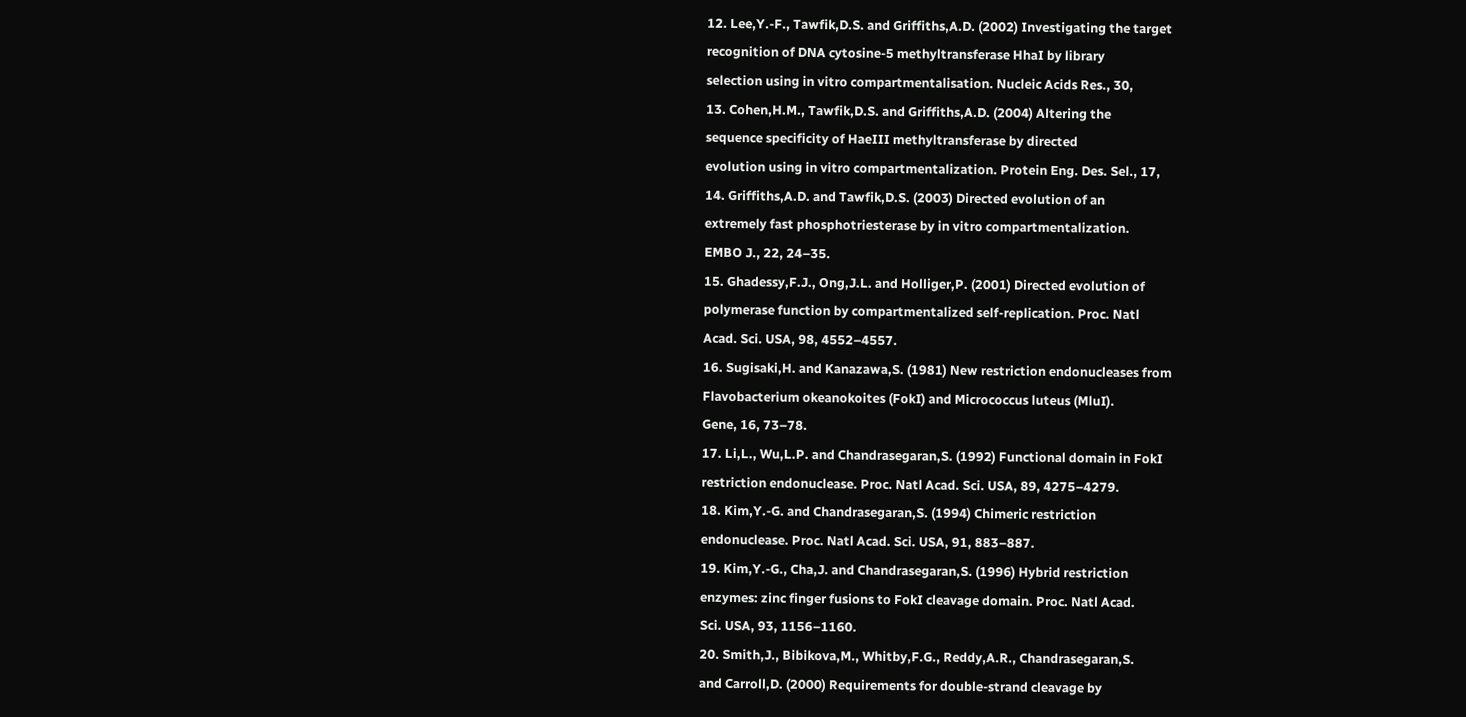12. Lee,Y.-F., Tawfik,D.S. and Griffiths,A.D. (2002) Investigating the target
recognition of DNA cytosine-5 methyltransferase HhaI by library
selection using in vitro compartmentalisation. Nucleic Acids Res., 30,
13. Cohen,H.M., Tawfik,D.S. and Griffiths,A.D. (2004) Altering the
sequence specificity of HaeIII methyltransferase by directed
evolution using in vitro compartmentalization. Protein Eng. Des. Sel., 17,
14. Griffiths,A.D. and Tawfik,D.S. (2003) Directed evolution of an
extremely fast phosphotriesterase by in vitro compartmentalization.
EMBO J., 22, 24–35.
15. Ghadessy,F.J., Ong,J.L. and Holliger,P. (2001) Directed evolution of
polymerase function by compartmentalized self-replication. Proc. Natl
Acad. Sci. USA, 98, 4552–4557.
16. Sugisaki,H. and Kanazawa,S. (1981) New restriction endonucleases from
Flavobacterium okeanokoites (FokI) and Micrococcus luteus (MluI).
Gene, 16, 73–78.
17. Li,L., Wu,L.P. and Chandrasegaran,S. (1992) Functional domain in FokI
restriction endonuclease. Proc. Natl Acad. Sci. USA, 89, 4275–4279.
18. Kim,Y.-G. and Chandrasegaran,S. (1994) Chimeric restriction
endonuclease. Proc. Natl Acad. Sci. USA, 91, 883–887.
19. Kim,Y.-G., Cha,J. and Chandrasegaran,S. (1996) Hybrid restriction
enzymes: zinc finger fusions to FokI cleavage domain. Proc. Natl Acad.
Sci. USA, 93, 1156–1160.
20. Smith,J., Bibikova,M., Whitby,F.G., Reddy,A.R., Chandrasegaran,S.
and Carroll,D. (2000) Requirements for double-strand cleavage by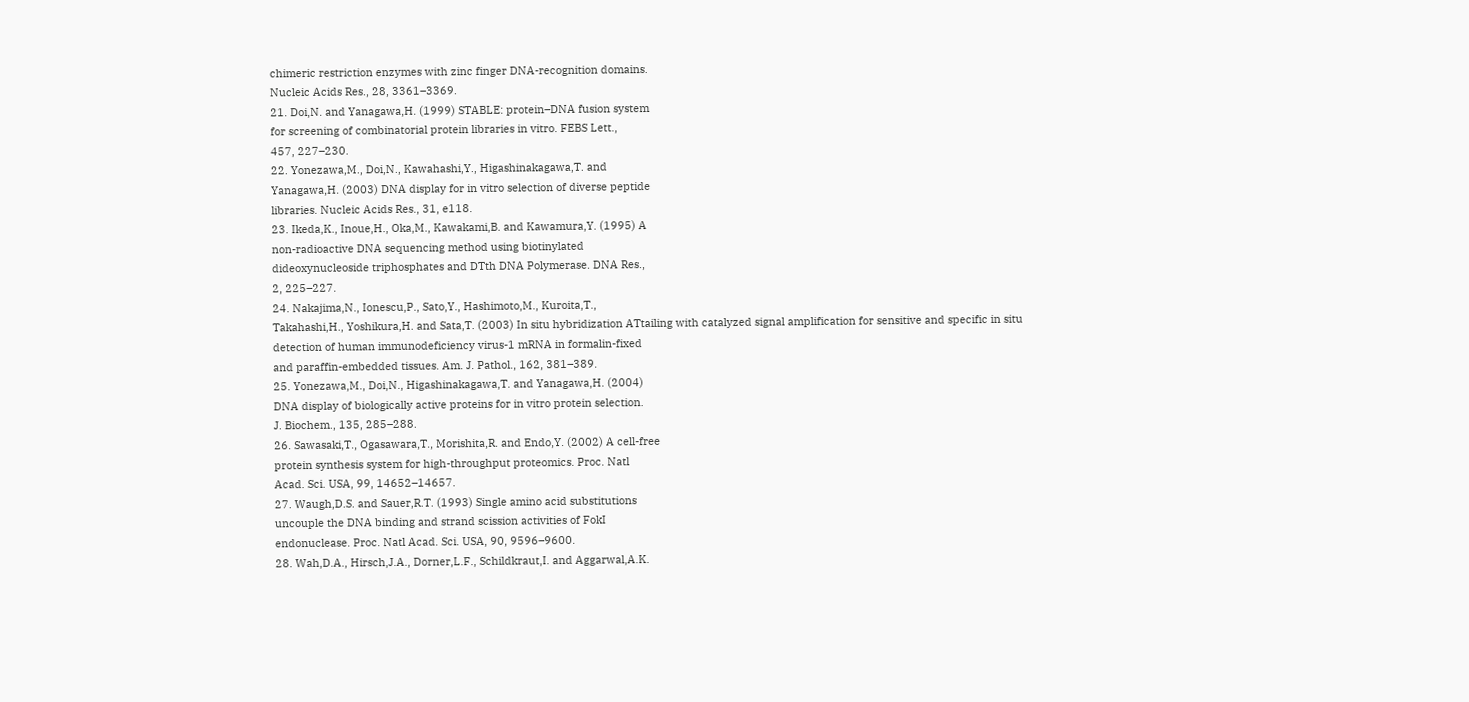chimeric restriction enzymes with zinc finger DNA-recognition domains.
Nucleic Acids Res., 28, 3361–3369.
21. Doi,N. and Yanagawa,H. (1999) STABLE: protein–DNA fusion system
for screening of combinatorial protein libraries in vitro. FEBS Lett.,
457, 227–230.
22. Yonezawa,M., Doi,N., Kawahashi,Y., Higashinakagawa,T. and
Yanagawa,H. (2003) DNA display for in vitro selection of diverse peptide
libraries. Nucleic Acids Res., 31, e118.
23. Ikeda,K., Inoue,H., Oka,M., Kawakami,B. and Kawamura,Y. (1995) A
non-radioactive DNA sequencing method using biotinylated
dideoxynucleoside triphosphates and DTth DNA Polymerase. DNA Res.,
2, 225–227.
24. Nakajima,N., Ionescu,P., Sato,Y., Hashimoto,M., Kuroita,T.,
Takahashi,H., Yoshikura,H. and Sata,T. (2003) In situ hybridization ATtailing with catalyzed signal amplification for sensitive and specific in situ
detection of human immunodeficiency virus-1 mRNA in formalin-fixed
and paraffin-embedded tissues. Am. J. Pathol., 162, 381–389.
25. Yonezawa,M., Doi,N., Higashinakagawa,T. and Yanagawa,H. (2004)
DNA display of biologically active proteins for in vitro protein selection.
J. Biochem., 135, 285–288.
26. Sawasaki,T., Ogasawara,T., Morishita,R. and Endo,Y. (2002) A cell-free
protein synthesis system for high-throughput proteomics. Proc. Natl
Acad. Sci. USA, 99, 14652–14657.
27. Waugh,D.S. and Sauer,R.T. (1993) Single amino acid substitutions
uncouple the DNA binding and strand scission activities of FokI
endonuclease. Proc. Natl Acad. Sci. USA, 90, 9596–9600.
28. Wah,D.A., Hirsch,J.A., Dorner,L.F., Schildkraut,I. and Aggarwal,A.K.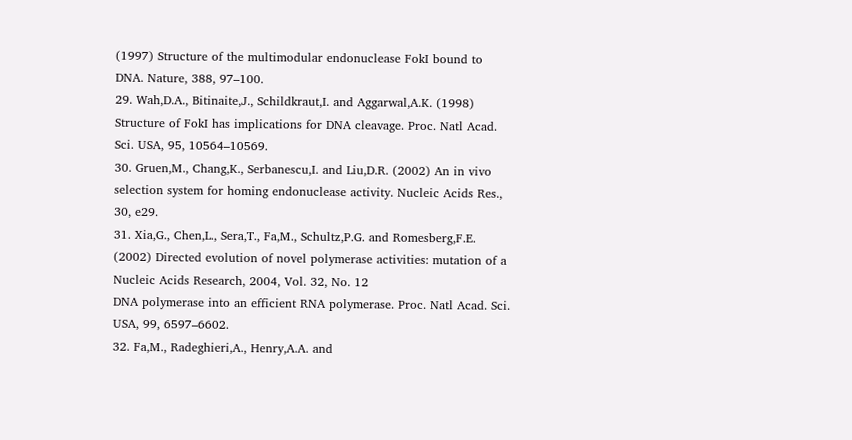(1997) Structure of the multimodular endonuclease FokI bound to
DNA. Nature, 388, 97–100.
29. Wah,D.A., Bitinaite,J., Schildkraut,I. and Aggarwal,A.K. (1998)
Structure of FokI has implications for DNA cleavage. Proc. Natl Acad.
Sci. USA, 95, 10564–10569.
30. Gruen,M., Chang,K., Serbanescu,I. and Liu,D.R. (2002) An in vivo
selection system for homing endonuclease activity. Nucleic Acids Res.,
30, e29.
31. Xia,G., Chen,L., Sera,T., Fa,M., Schultz,P.G. and Romesberg,F.E.
(2002) Directed evolution of novel polymerase activities: mutation of a
Nucleic Acids Research, 2004, Vol. 32, No. 12
DNA polymerase into an efficient RNA polymerase. Proc. Natl Acad. Sci.
USA, 99, 6597–6602.
32. Fa,M., Radeghieri,A., Henry,A.A. and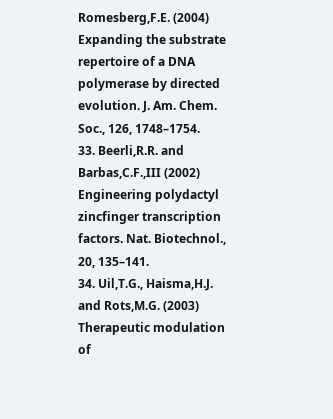Romesberg,F.E. (2004)
Expanding the substrate repertoire of a DNA polymerase by directed
evolution. J. Am. Chem. Soc., 126, 1748–1754.
33. Beerli,R.R. and Barbas,C.F.,III (2002) Engineering polydactyl zincfinger transcription factors. Nat. Biotechnol., 20, 135–141.
34. Uil,T.G., Haisma,H.J. and Rots,M.G. (2003) Therapeutic modulation of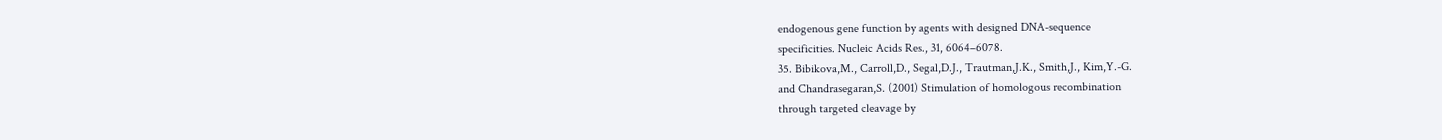endogenous gene function by agents with designed DNA-sequence
specificities. Nucleic Acids Res., 31, 6064–6078.
35. Bibikova,M., Carroll,D., Segal,D.J., Trautman,J.K., Smith,J., Kim,Y.-G.
and Chandrasegaran,S. (2001) Stimulation of homologous recombination
through targeted cleavage by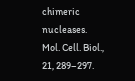chimeric nucleases. Mol. Cell. Biol.,
21, 289–297.